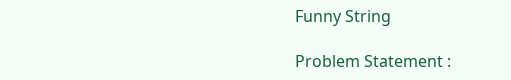Funny String

Problem Statement :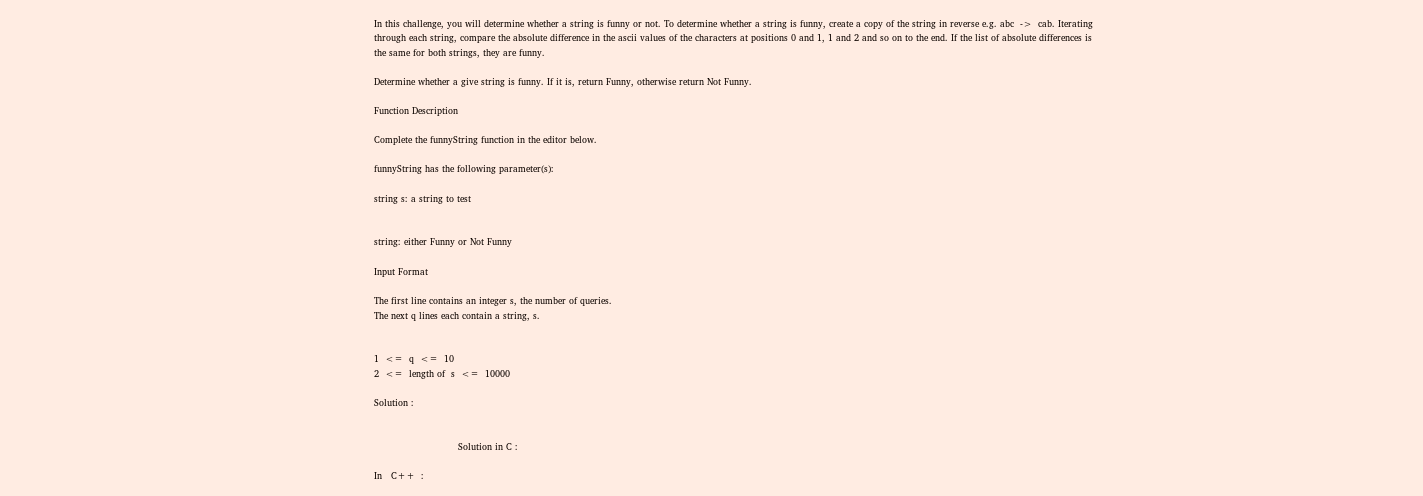In this challenge, you will determine whether a string is funny or not. To determine whether a string is funny, create a copy of the string in reverse e.g. abc  ->  cab. Iterating through each string, compare the absolute difference in the ascii values of the characters at positions 0 and 1, 1 and 2 and so on to the end. If the list of absolute differences is the same for both strings, they are funny.

Determine whether a give string is funny. If it is, return Funny, otherwise return Not Funny.

Function Description

Complete the funnyString function in the editor below.

funnyString has the following parameter(s):

string s: a string to test


string: either Funny or Not Funny

Input Format

The first line contains an integer s, the number of queries.
The next q lines each contain a string, s.


1  <=  q  <=  10
2  <=  length of  s  <=  10000

Solution :


                            Solution in C :

In   C++  :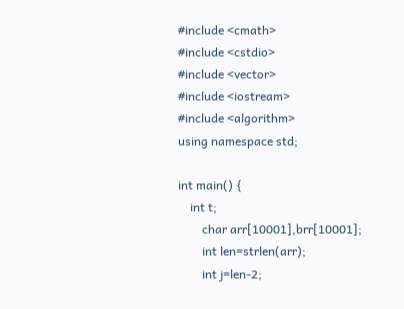#include <cmath>
#include <cstdio>
#include <vector>
#include <iostream>
#include <algorithm>
using namespace std;

int main() {
    int t;
        char arr[10001],brr[10001];
        int len=strlen(arr);
        int j=len-2;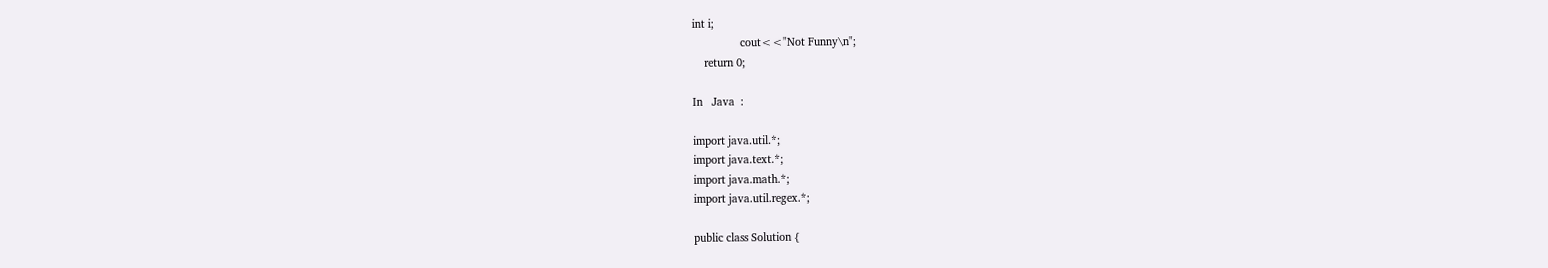int i;
                cout<<"Not Funny\n";
    return 0;

In   Java  :

import java.util.*;
import java.text.*;
import java.math.*;
import java.util.regex.*;

public class Solution {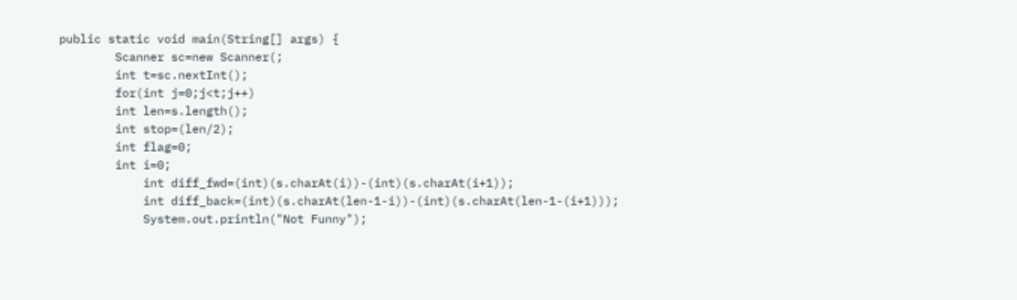public static void main(String[] args) {
        Scanner sc=new Scanner(;
        int t=sc.nextInt();
        for(int j=0;j<t;j++)
        int len=s.length();
        int stop=(len/2);
        int flag=0;
        int i=0;
            int diff_fwd=(int)(s.charAt(i))-(int)(s.charAt(i+1));
            int diff_back=(int)(s.charAt(len-1-i))-(int)(s.charAt(len-1-(i+1)));
            System.out.println("Not Funny");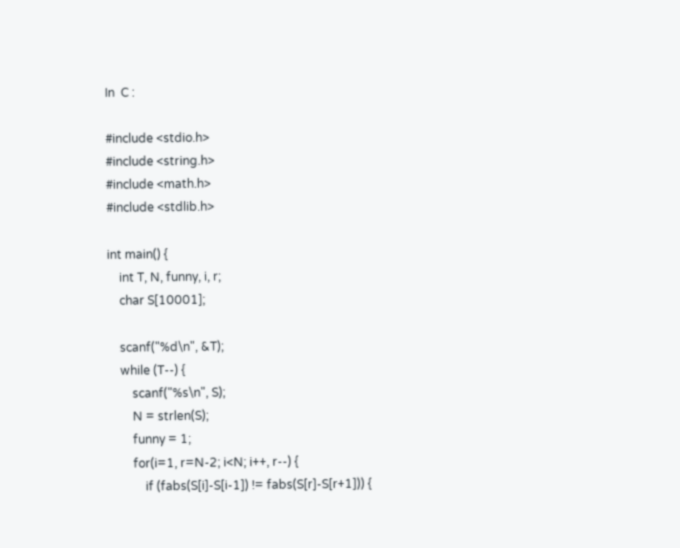In  C :

#include <stdio.h>
#include <string.h>
#include <math.h>
#include <stdlib.h>

int main() {
    int T, N, funny, i, r;
    char S[10001];

    scanf("%d\n", &T);
    while (T--) {
        scanf("%s\n", S);
        N = strlen(S);
        funny = 1;
        for(i=1, r=N-2; i<N; i++, r--) {
            if (fabs(S[i]-S[i-1]) != fabs(S[r]-S[r+1])) {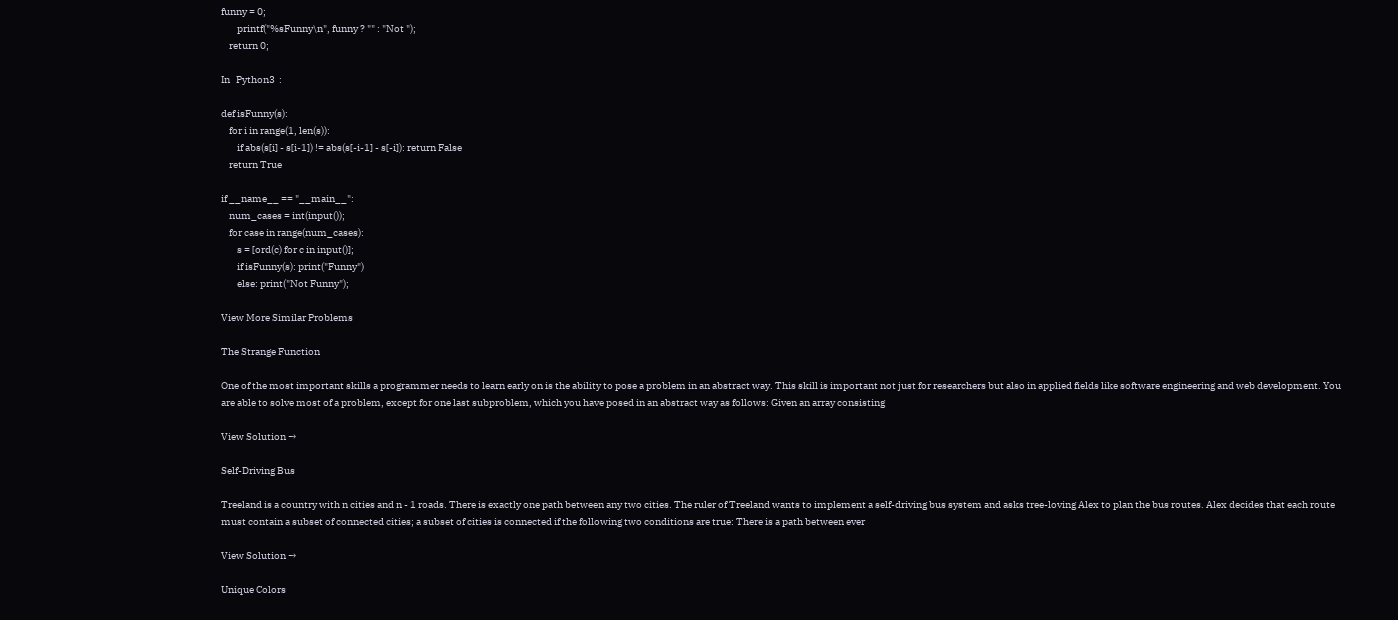funny = 0;
        printf("%sFunny\n", funny ? "" : "Not ");
    return 0;

In   Python3  :

def isFunny(s):
    for i in range(1, len(s)):
        if abs(s[i] - s[i-1]) != abs(s[-i-1] - s[-i]): return False
    return True

if __name__ == "__main__":
    num_cases = int(input());
    for case in range(num_cases):
        s = [ord(c) for c in input()];
        if isFunny(s): print("Funny")
        else: print("Not Funny");

View More Similar Problems

The Strange Function

One of the most important skills a programmer needs to learn early on is the ability to pose a problem in an abstract way. This skill is important not just for researchers but also in applied fields like software engineering and web development. You are able to solve most of a problem, except for one last subproblem, which you have posed in an abstract way as follows: Given an array consisting

View Solution →

Self-Driving Bus

Treeland is a country with n cities and n - 1 roads. There is exactly one path between any two cities. The ruler of Treeland wants to implement a self-driving bus system and asks tree-loving Alex to plan the bus routes. Alex decides that each route must contain a subset of connected cities; a subset of cities is connected if the following two conditions are true: There is a path between ever

View Solution →

Unique Colors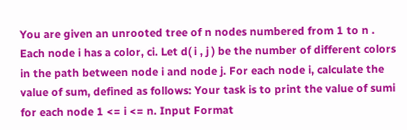You are given an unrooted tree of n nodes numbered from 1 to n . Each node i has a color, ci. Let d( i , j ) be the number of different colors in the path between node i and node j. For each node i, calculate the value of sum, defined as follows: Your task is to print the value of sumi for each node 1 <= i <= n. Input Format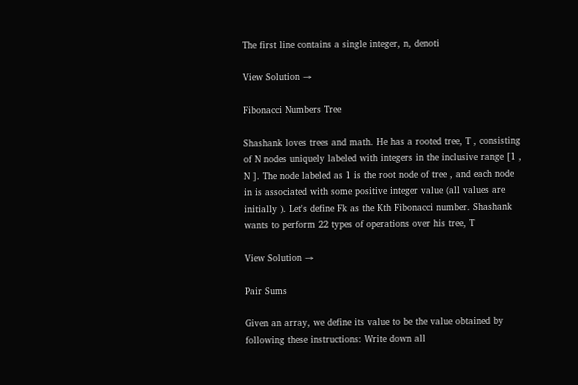The first line contains a single integer, n, denoti

View Solution →

Fibonacci Numbers Tree

Shashank loves trees and math. He has a rooted tree, T , consisting of N nodes uniquely labeled with integers in the inclusive range [1 , N ]. The node labeled as 1 is the root node of tree , and each node in is associated with some positive integer value (all values are initially ). Let's define Fk as the Kth Fibonacci number. Shashank wants to perform 22 types of operations over his tree, T

View Solution →

Pair Sums

Given an array, we define its value to be the value obtained by following these instructions: Write down all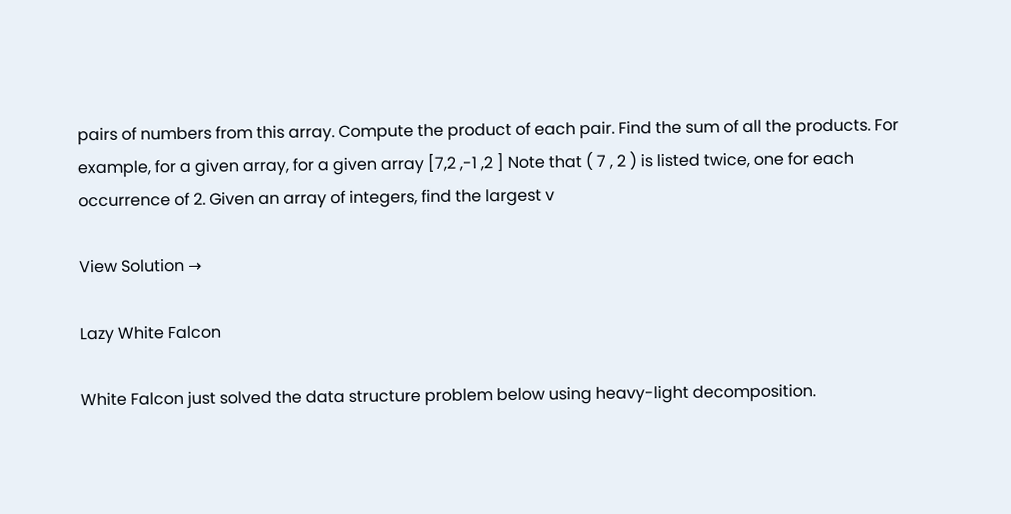pairs of numbers from this array. Compute the product of each pair. Find the sum of all the products. For example, for a given array, for a given array [7,2 ,-1 ,2 ] Note that ( 7 , 2 ) is listed twice, one for each occurrence of 2. Given an array of integers, find the largest v

View Solution →

Lazy White Falcon

White Falcon just solved the data structure problem below using heavy-light decomposition.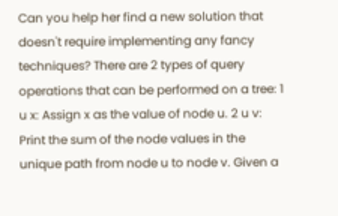Can you help her find a new solution that doesn't require implementing any fancy techniques? There are 2 types of query operations that can be performed on a tree: 1 u x: Assign x as the value of node u. 2 u v: Print the sum of the node values in the unique path from node u to node v. Given a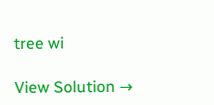tree wi

View Solution →